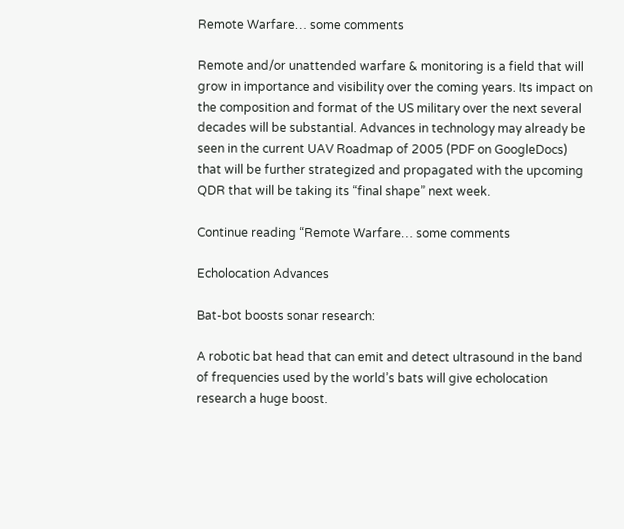Remote Warfare… some comments

Remote and/or unattended warfare & monitoring is a field that will grow in importance and visibility over the coming years. Its impact on the composition and format of the US military over the next several decades will be substantial. Advances in technology may already be seen in the current UAV Roadmap of 2005 (PDF on GoogleDocs) that will be further strategized and propagated with the upcoming QDR that will be taking its “final shape” next week.

Continue reading “Remote Warfare… some comments

Echolocation Advances

Bat-bot boosts sonar research:

A robotic bat head that can emit and detect ultrasound in the band of frequencies used by the world’s bats will give echolocation research a huge boost.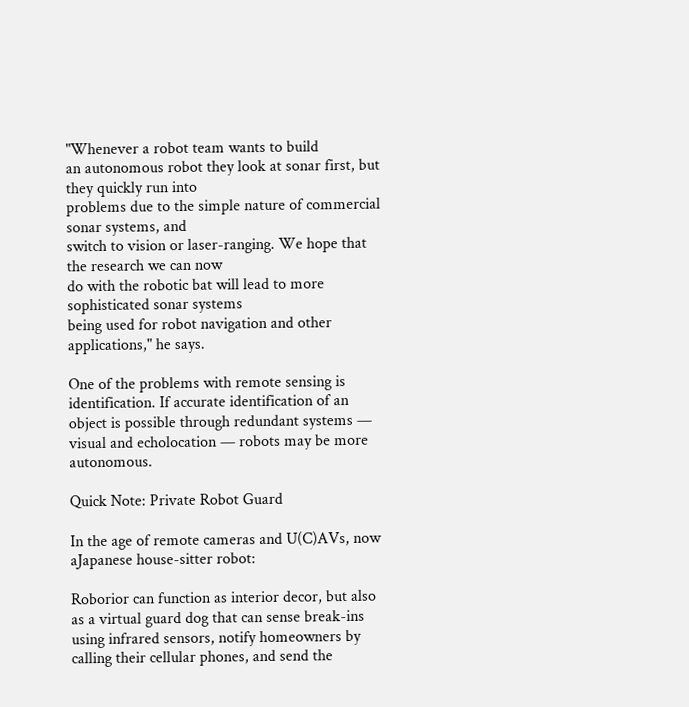"Whenever a robot team wants to build
an autonomous robot they look at sonar first, but they quickly run into
problems due to the simple nature of commercial sonar systems, and
switch to vision or laser-ranging. We hope that the research we can now
do with the robotic bat will lead to more sophisticated sonar systems
being used for robot navigation and other applications," he says.

One of the problems with remote sensing is identification. If accurate identification of an object is possible through redundant systems — visual and echolocation — robots may be more autonomous.

Quick Note: Private Robot Guard

In the age of remote cameras and U(C)AVs, now aJapanese house-sitter robot:

Roborior can function as interior decor, but also as a virtual guard dog that can sense break-ins using infrared sensors, notify homeowners by calling their cellular phones, and send the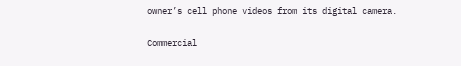owner’s cell phone videos from its digital camera.

Commercial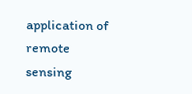application of remote sensing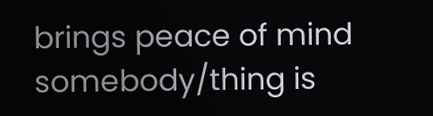brings peace of mind somebody/thing is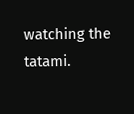watching the tatami.